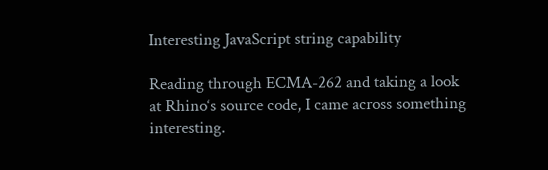Interesting JavaScript string capability

Reading through ECMA-262 and taking a look at Rhino‘s source code, I came across something interesting.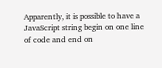Apparently, it is possible to have a JavaScript string begin on one line of code and end on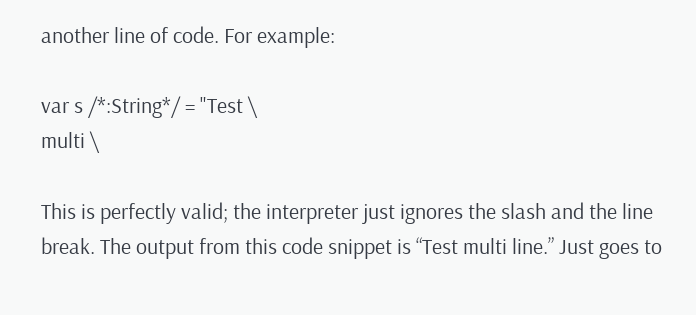another line of code. For example:

var s /*:String*/ = "Test \
multi \

This is perfectly valid; the interpreter just ignores the slash and the line break. The output from this code snippet is “Test multi line.” Just goes to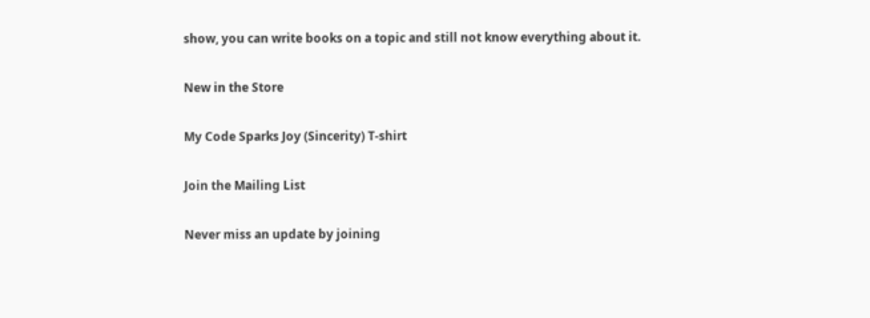show, you can write books on a topic and still not know everything about it.

New in the Store

My Code Sparks Joy (Sincerity) T-shirt

Join the Mailing List

Never miss an update by joining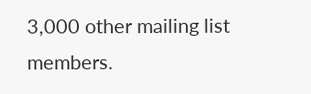3,000 other mailing list members.